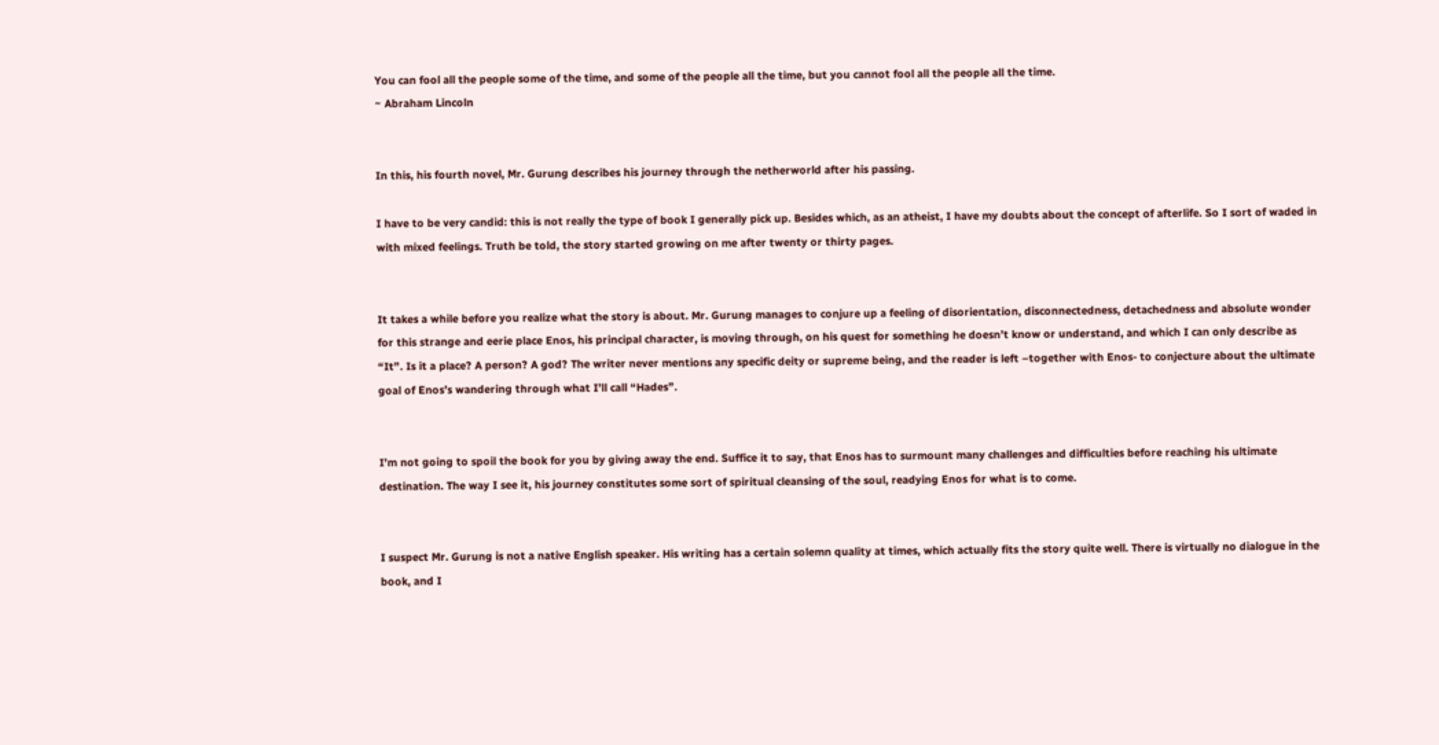You can fool all the people some of the time, and some of the people all the time, but you cannot fool all the people all the time.
~ Abraham Lincoln


In this, his fourth novel, Mr. Gurung describes his journey through the netherworld after his passing.

I have to be very candid: this is not really the type of book I generally pick up. Besides which, as an atheist, I have my doubts about the concept of afterlife. So I sort of waded in with mixed feelings. Truth be told, the story started growing on me after twenty or thirty pages.


It takes a while before you realize what the story is about. Mr. Gurung manages to conjure up a feeling of disorientation, disconnectedness, detachedness and absolute wonder for this strange and eerie place Enos, his principal character, is moving through, on his quest for something he doesn’t know or understand, and which I can only describe as “It”. Is it a place? A person? A god? The writer never mentions any specific deity or supreme being, and the reader is left –together with Enos- to conjecture about the ultimate goal of Enos’s wandering through what I’ll call “Hades”.


I’m not going to spoil the book for you by giving away the end. Suffice it to say, that Enos has to surmount many challenges and difficulties before reaching his ultimate destination. The way I see it, his journey constitutes some sort of spiritual cleansing of the soul, readying Enos for what is to come.


I suspect Mr. Gurung is not a native English speaker. His writing has a certain solemn quality at times, which actually fits the story quite well. There is virtually no dialogue in the book, and I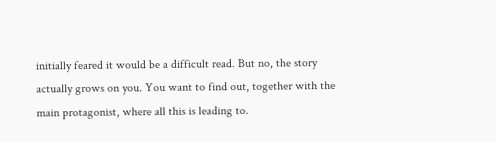initially feared it would be a difficult read. But no, the story actually grows on you. You want to find out, together with the main protagonist, where all this is leading to.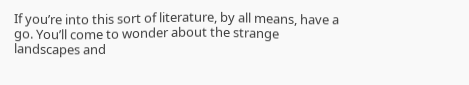If you’re into this sort of literature, by all means, have a go. You’ll come to wonder about the strange landscapes and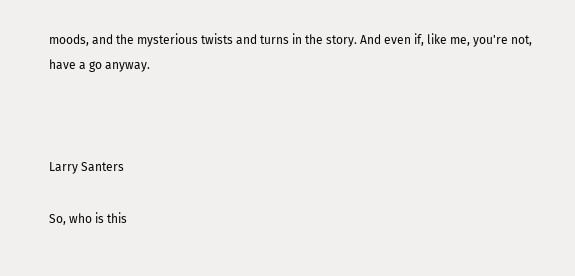moods, and the mysterious twists and turns in the story. And even if, like me, you're not, have a go anyway.



Larry Santers

So, who is this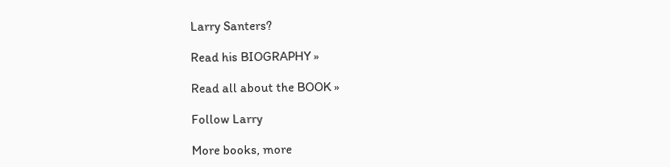Larry Santers?

Read his BIOGRAPHY »

Read all about the BOOK »

Follow Larry

More books, more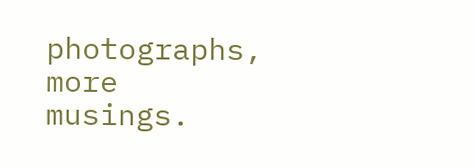photographs, more musings.